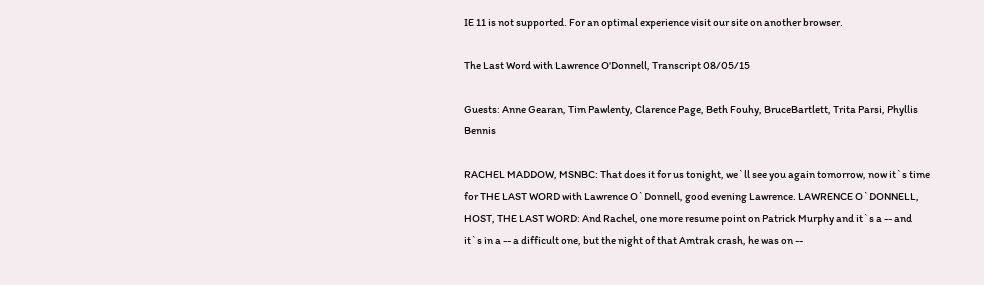IE 11 is not supported. For an optimal experience visit our site on another browser.

The Last Word with Lawrence O'Donnell, Transcript 08/05/15

Guests: Anne Gearan, Tim Pawlenty, Clarence Page, Beth Fouhy, BruceBartlett, Trita Parsi, Phyllis Bennis

RACHEL MADDOW, MSNBC: That does it for us tonight, we`ll see you again tomorrow, now it`s time for THE LAST WORD with Lawrence O`Donnell, good evening Lawrence. LAWRENCE O`DONNELL, HOST, THE LAST WORD: And Rachel, one more resume point on Patrick Murphy and it`s a -- and it`s in a -- a difficult one, but the night of that Amtrak crash, he was on --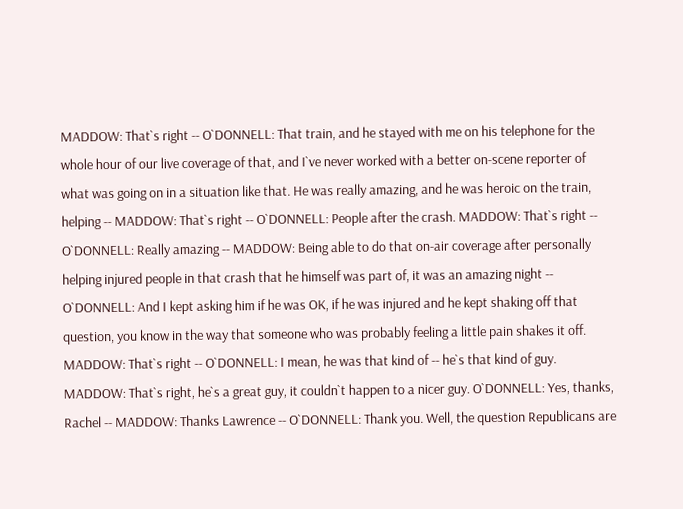MADDOW: That`s right -- O`DONNELL: That train, and he stayed with me on his telephone for the whole hour of our live coverage of that, and I`ve never worked with a better on-scene reporter of what was going on in a situation like that. He was really amazing, and he was heroic on the train, helping -- MADDOW: That`s right -- O`DONNELL: People after the crash. MADDOW: That`s right -- O`DONNELL: Really amazing -- MADDOW: Being able to do that on-air coverage after personally helping injured people in that crash that he himself was part of, it was an amazing night -- O`DONNELL: And I kept asking him if he was OK, if he was injured and he kept shaking off that question, you know in the way that someone who was probably feeling a little pain shakes it off. MADDOW: That`s right -- O`DONNELL: I mean, he was that kind of -- he`s that kind of guy. MADDOW: That`s right, he`s a great guy, it couldn`t happen to a nicer guy. O`DONNELL: Yes, thanks, Rachel -- MADDOW: Thanks Lawrence -- O`DONNELL: Thank you. Well, the question Republicans are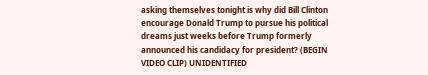asking themselves tonight is why did Bill Clinton encourage Donald Trump to pursue his political dreams just weeks before Trump formerly announced his candidacy for president? (BEGIN VIDEO CLIP) UNIDENTIFIED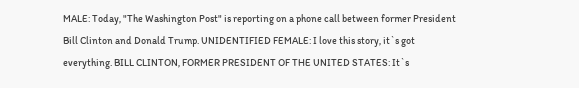MALE: Today, "The Washington Post" is reporting on a phone call between former President Bill Clinton and Donald Trump. UNIDENTIFIED FEMALE: I love this story, it`s got everything. BILL CLINTON, FORMER PRESIDENT OF THE UNITED STATES: It`s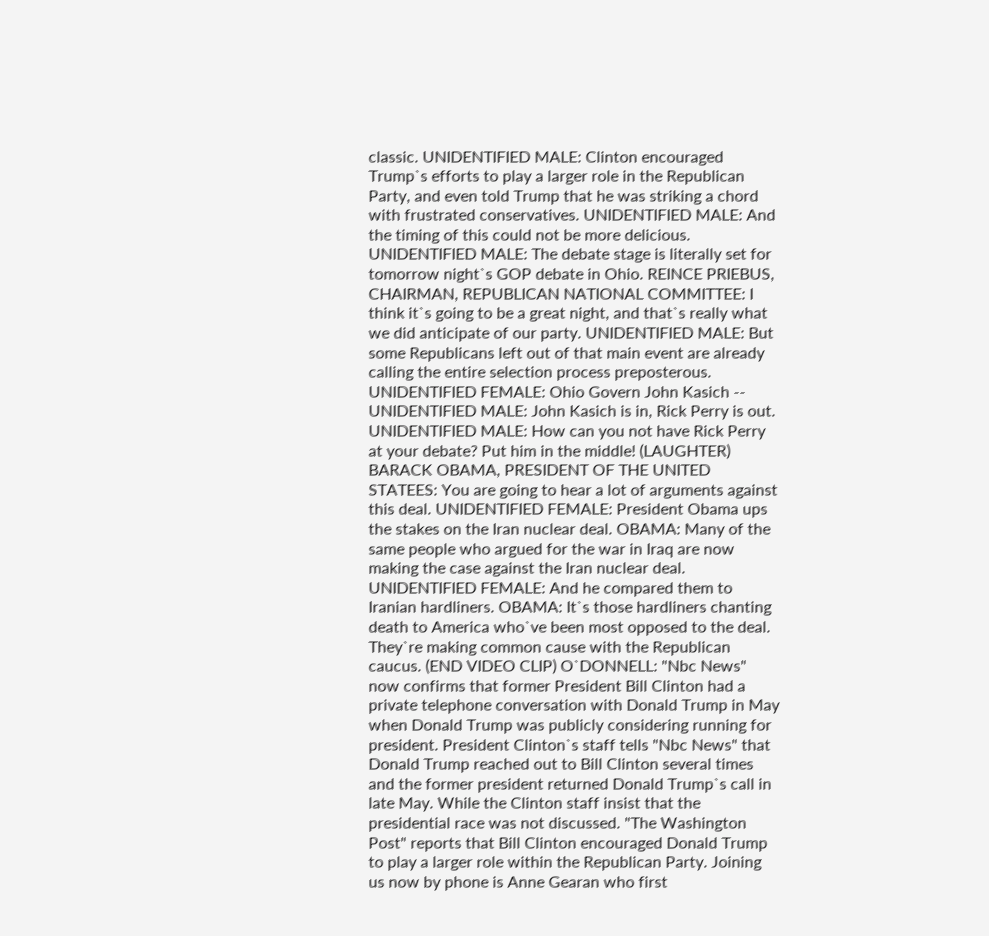classic. UNIDENTIFIED MALE: Clinton encouraged Trump`s efforts to play a larger role in the Republican Party, and even told Trump that he was striking a chord with frustrated conservatives. UNIDENTIFIED MALE: And the timing of this could not be more delicious. UNIDENTIFIED MALE: The debate stage is literally set for tomorrow night`s GOP debate in Ohio. REINCE PRIEBUS, CHAIRMAN, REPUBLICAN NATIONAL COMMITTEE: I think it`s going to be a great night, and that`s really what we did anticipate of our party. UNIDENTIFIED MALE: But some Republicans left out of that main event are already calling the entire selection process preposterous. UNIDENTIFIED FEMALE: Ohio Govern John Kasich -- UNIDENTIFIED MALE: John Kasich is in, Rick Perry is out. UNIDENTIFIED MALE: How can you not have Rick Perry at your debate? Put him in the middle! (LAUGHTER) BARACK OBAMA, PRESIDENT OF THE UNITED STATEES: You are going to hear a lot of arguments against this deal. UNIDENTIFIED FEMALE: President Obama ups the stakes on the Iran nuclear deal. OBAMA: Many of the same people who argued for the war in Iraq are now making the case against the Iran nuclear deal. UNIDENTIFIED FEMALE: And he compared them to Iranian hardliners. OBAMA: It`s those hardliners chanting death to America who`ve been most opposed to the deal. They`re making common cause with the Republican caucus. (END VIDEO CLIP) O`DONNELL: "Nbc News" now confirms that former President Bill Clinton had a private telephone conversation with Donald Trump in May when Donald Trump was publicly considering running for president. President Clinton`s staff tells "Nbc News" that Donald Trump reached out to Bill Clinton several times and the former president returned Donald Trump`s call in late May. While the Clinton staff insist that the presidential race was not discussed. "The Washington Post" reports that Bill Clinton encouraged Donald Trump to play a larger role within the Republican Party. Joining us now by phone is Anne Gearan who first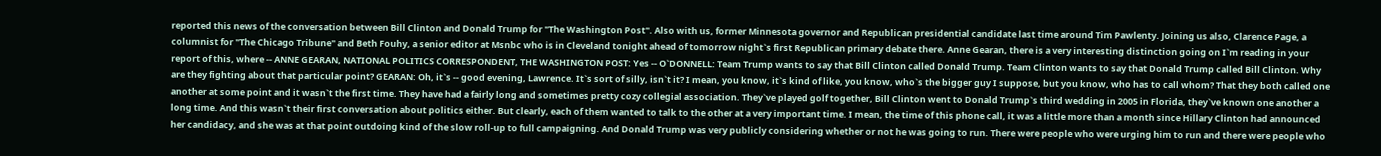reported this news of the conversation between Bill Clinton and Donald Trump for "The Washington Post". Also with us, former Minnesota governor and Republican presidential candidate last time around Tim Pawlenty. Joining us also, Clarence Page, a columnist for "The Chicago Tribune" and Beth Fouhy, a senior editor at Msnbc who is in Cleveland tonight ahead of tomorrow night`s first Republican primary debate there. Anne Gearan, there is a very interesting distinction going on I`m reading in your report of this, where -- ANNE GEARAN, NATIONAL POLITICS CORRESPONDENT, THE WASHINGTON POST: Yes -- O`DONNELL: Team Trump wants to say that Bill Clinton called Donald Trump. Team Clinton wants to say that Donald Trump called Bill Clinton. Why are they fighting about that particular point? GEARAN: Oh, it`s -- good evening, Lawrence. It`s sort of silly, isn`t it? I mean, you know, it`s kind of like, you know, who`s the bigger guy I suppose, but you know, who has to call whom? That they both called one another at some point and it wasn`t the first time. They have had a fairly long and sometimes pretty cozy collegial association. They`ve played golf together, Bill Clinton went to Donald Trump`s third wedding in 2005 in Florida, they`ve known one another a long time. And this wasn`t their first conversation about politics either. But clearly, each of them wanted to talk to the other at a very important time. I mean, the time of this phone call, it was a little more than a month since Hillary Clinton had announced her candidacy, and she was at that point outdoing kind of the slow roll-up to full campaigning. And Donald Trump was very publicly considering whether or not he was going to run. There were people who were urging him to run and there were people who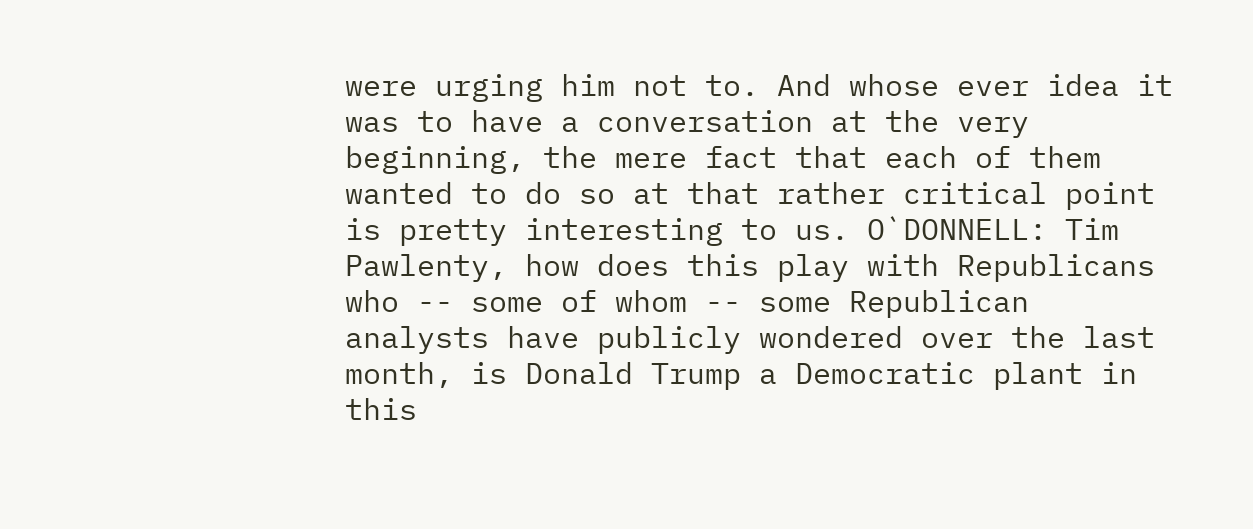were urging him not to. And whose ever idea it was to have a conversation at the very beginning, the mere fact that each of them wanted to do so at that rather critical point is pretty interesting to us. O`DONNELL: Tim Pawlenty, how does this play with Republicans who -- some of whom -- some Republican analysts have publicly wondered over the last month, is Donald Trump a Democratic plant in this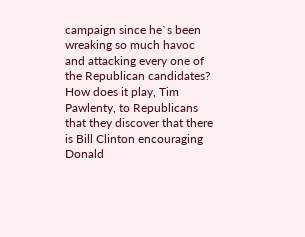campaign since he`s been wreaking so much havoc and attacking every one of the Republican candidates? How does it play, Tim Pawlenty, to Republicans that they discover that there is Bill Clinton encouraging Donald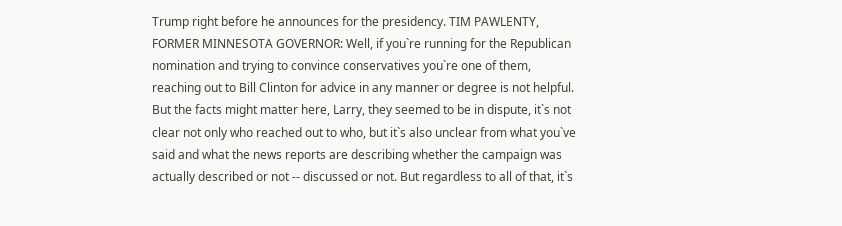Trump right before he announces for the presidency. TIM PAWLENTY, FORMER MINNESOTA GOVERNOR: Well, if you`re running for the Republican nomination and trying to convince conservatives you`re one of them, reaching out to Bill Clinton for advice in any manner or degree is not helpful. But the facts might matter here, Larry, they seemed to be in dispute, it`s not clear not only who reached out to who, but it`s also unclear from what you`ve said and what the news reports are describing whether the campaign was actually described or not -- discussed or not. But regardless to all of that, it`s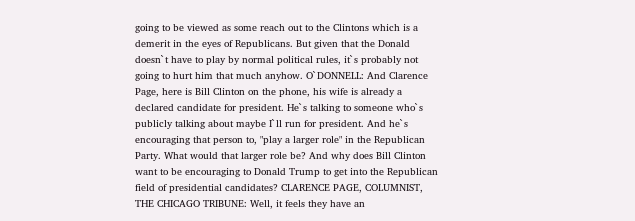going to be viewed as some reach out to the Clintons which is a demerit in the eyes of Republicans. But given that the Donald doesn`t have to play by normal political rules, it`s probably not going to hurt him that much anyhow. O`DONNELL: And Clarence Page, here is Bill Clinton on the phone, his wife is already a declared candidate for president. He`s talking to someone who`s publicly talking about maybe I`ll run for president. And he`s encouraging that person to, "play a larger role" in the Republican Party. What would that larger role be? And why does Bill Clinton want to be encouraging to Donald Trump to get into the Republican field of presidential candidates? CLARENCE PAGE, COLUMNIST, THE CHICAGO TRIBUNE: Well, it feels they have an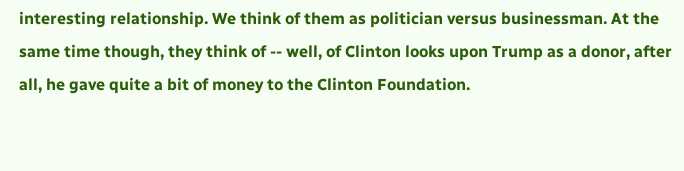interesting relationship. We think of them as politician versus businessman. At the same time though, they think of -- well, of Clinton looks upon Trump as a donor, after all, he gave quite a bit of money to the Clinton Foundation.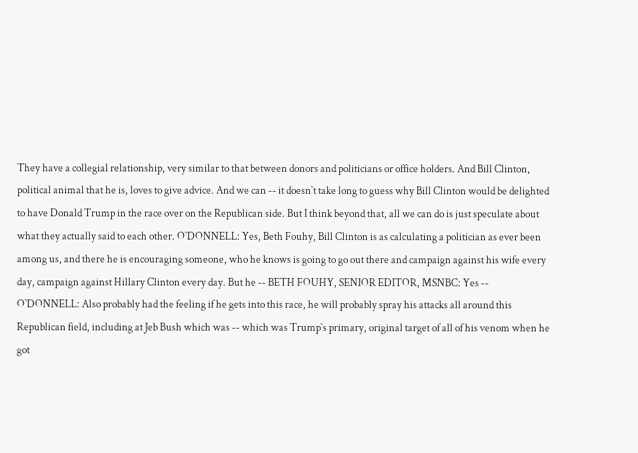They have a collegial relationship, very similar to that between donors and politicians or office holders. And Bill Clinton, political animal that he is, loves to give advice. And we can -- it doesn`t take long to guess why Bill Clinton would be delighted to have Donald Trump in the race over on the Republican side. But I think beyond that, all we can do is just speculate about what they actually said to each other. O`DONNELL: Yes, Beth Fouhy, Bill Clinton is as calculating a politician as ever been among us, and there he is encouraging someone, who he knows is going to go out there and campaign against his wife every day, campaign against Hillary Clinton every day. But he -- BETH FOUHY, SENIOR EDITOR, MSNBC: Yes -- O`DONNELL: Also probably had the feeling if he gets into this race, he will probably spray his attacks all around this Republican field, including at Jeb Bush which was -- which was Trump`s primary, original target of all of his venom when he got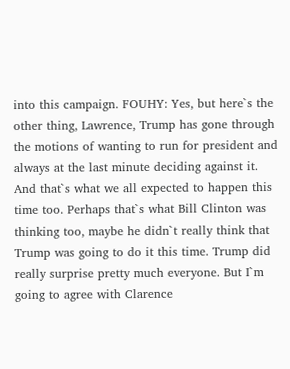into this campaign. FOUHY: Yes, but here`s the other thing, Lawrence, Trump has gone through the motions of wanting to run for president and always at the last minute deciding against it. And that`s what we all expected to happen this time too. Perhaps that`s what Bill Clinton was thinking too, maybe he didn`t really think that Trump was going to do it this time. Trump did really surprise pretty much everyone. But I`m going to agree with Clarence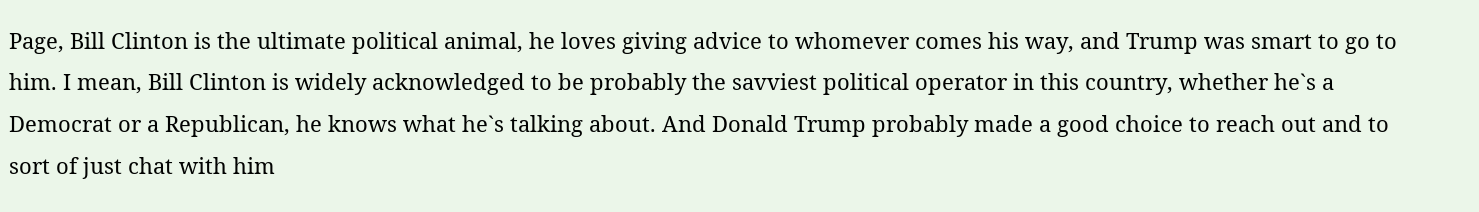Page, Bill Clinton is the ultimate political animal, he loves giving advice to whomever comes his way, and Trump was smart to go to him. I mean, Bill Clinton is widely acknowledged to be probably the savviest political operator in this country, whether he`s a Democrat or a Republican, he knows what he`s talking about. And Donald Trump probably made a good choice to reach out and to sort of just chat with him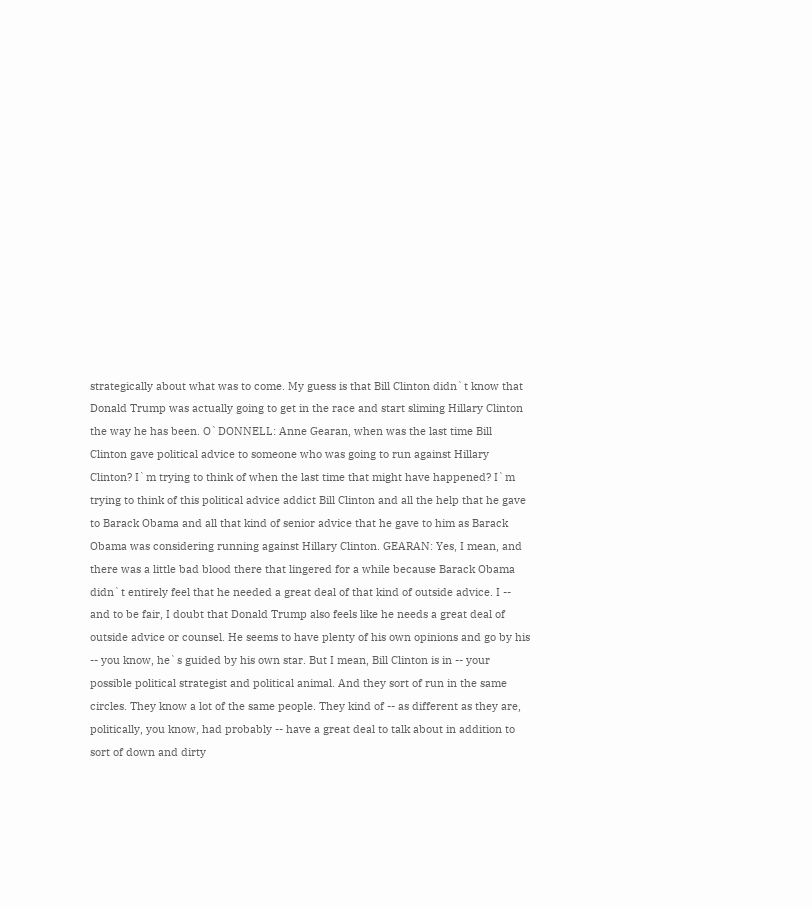strategically about what was to come. My guess is that Bill Clinton didn`t know that Donald Trump was actually going to get in the race and start sliming Hillary Clinton the way he has been. O`DONNELL: Anne Gearan, when was the last time Bill Clinton gave political advice to someone who was going to run against Hillary Clinton? I`m trying to think of when the last time that might have happened? I`m trying to think of this political advice addict Bill Clinton and all the help that he gave to Barack Obama and all that kind of senior advice that he gave to him as Barack Obama was considering running against Hillary Clinton. GEARAN: Yes, I mean, and there was a little bad blood there that lingered for a while because Barack Obama didn`t entirely feel that he needed a great deal of that kind of outside advice. I -- and to be fair, I doubt that Donald Trump also feels like he needs a great deal of outside advice or counsel. He seems to have plenty of his own opinions and go by his -- you know, he`s guided by his own star. But I mean, Bill Clinton is in -- your possible political strategist and political animal. And they sort of run in the same circles. They know a lot of the same people. They kind of -- as different as they are, politically, you know, had probably -- have a great deal to talk about in addition to sort of down and dirty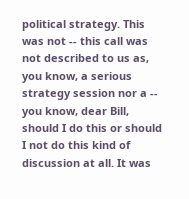political strategy. This was not -- this call was not described to us as, you know, a serious strategy session nor a -- you know, dear Bill, should I do this or should I not do this kind of discussion at all. It was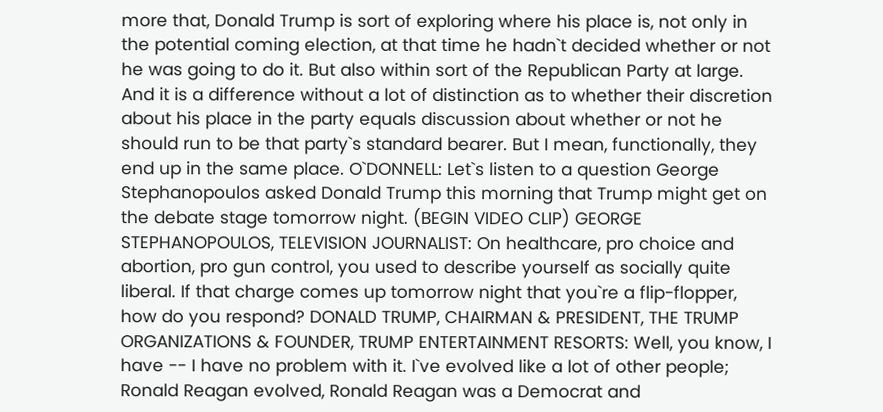more that, Donald Trump is sort of exploring where his place is, not only in the potential coming election, at that time he hadn`t decided whether or not he was going to do it. But also within sort of the Republican Party at large. And it is a difference without a lot of distinction as to whether their discretion about his place in the party equals discussion about whether or not he should run to be that party`s standard bearer. But I mean, functionally, they end up in the same place. O`DONNELL: Let`s listen to a question George Stephanopoulos asked Donald Trump this morning that Trump might get on the debate stage tomorrow night. (BEGIN VIDEO CLIP) GEORGE STEPHANOPOULOS, TELEVISION JOURNALIST: On healthcare, pro choice and abortion, pro gun control, you used to describe yourself as socially quite liberal. If that charge comes up tomorrow night that you`re a flip-flopper, how do you respond? DONALD TRUMP, CHAIRMAN & PRESIDENT, THE TRUMP ORGANIZATIONS & FOUNDER, TRUMP ENTERTAINMENT RESORTS: Well, you know, I have -- I have no problem with it. I`ve evolved like a lot of other people; Ronald Reagan evolved, Ronald Reagan was a Democrat and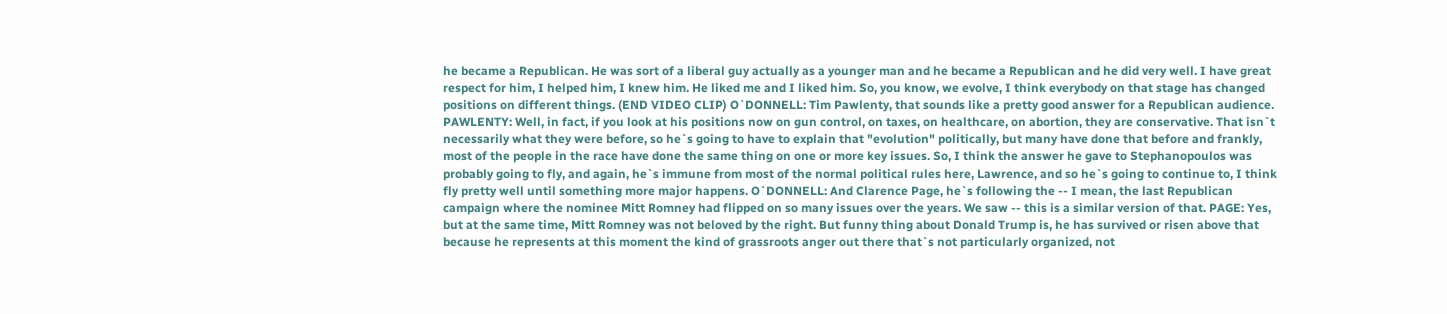he became a Republican. He was sort of a liberal guy actually as a younger man and he became a Republican and he did very well. I have great respect for him, I helped him, I knew him. He liked me and I liked him. So, you know, we evolve, I think everybody on that stage has changed positions on different things. (END VIDEO CLIP) O`DONNELL: Tim Pawlenty, that sounds like a pretty good answer for a Republican audience. PAWLENTY: Well, in fact, if you look at his positions now on gun control, on taxes, on healthcare, on abortion, they are conservative. That isn`t necessarily what they were before, so he`s going to have to explain that "evolution" politically, but many have done that before and frankly, most of the people in the race have done the same thing on one or more key issues. So, I think the answer he gave to Stephanopoulos was probably going to fly, and again, he`s immune from most of the normal political rules here, Lawrence, and so he`s going to continue to, I think fly pretty well until something more major happens. O`DONNELL: And Clarence Page, he`s following the -- I mean, the last Republican campaign where the nominee Mitt Romney had flipped on so many issues over the years. We saw -- this is a similar version of that. PAGE: Yes, but at the same time, Mitt Romney was not beloved by the right. But funny thing about Donald Trump is, he has survived or risen above that because he represents at this moment the kind of grassroots anger out there that`s not particularly organized, not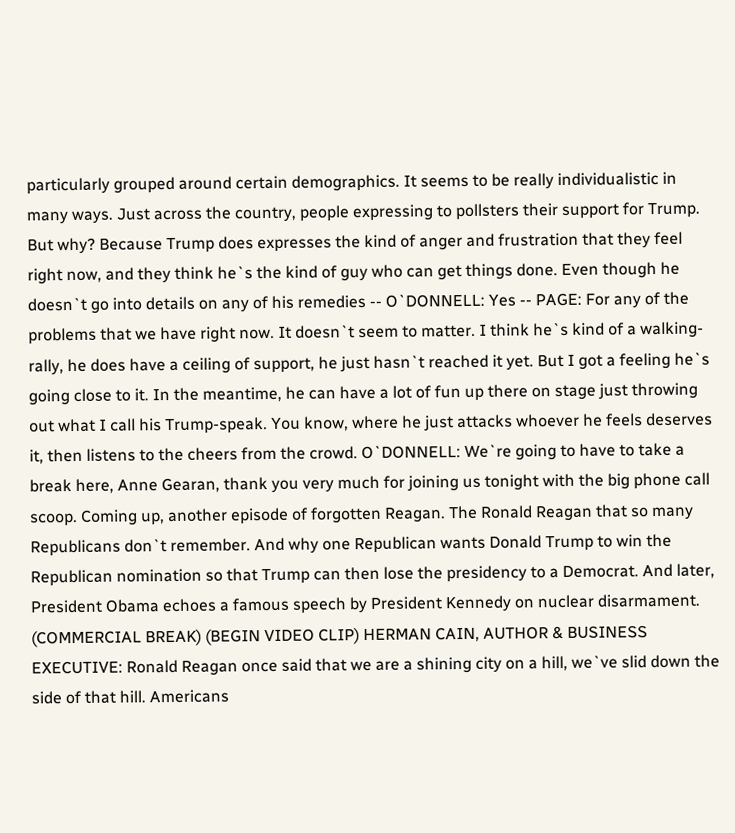particularly grouped around certain demographics. It seems to be really individualistic in many ways. Just across the country, people expressing to pollsters their support for Trump. But why? Because Trump does expresses the kind of anger and frustration that they feel right now, and they think he`s the kind of guy who can get things done. Even though he doesn`t go into details on any of his remedies -- O`DONNELL: Yes -- PAGE: For any of the problems that we have right now. It doesn`t seem to matter. I think he`s kind of a walking-rally, he does have a ceiling of support, he just hasn`t reached it yet. But I got a feeling he`s going close to it. In the meantime, he can have a lot of fun up there on stage just throwing out what I call his Trump-speak. You know, where he just attacks whoever he feels deserves it, then listens to the cheers from the crowd. O`DONNELL: We`re going to have to take a break here, Anne Gearan, thank you very much for joining us tonight with the big phone call scoop. Coming up, another episode of forgotten Reagan. The Ronald Reagan that so many Republicans don`t remember. And why one Republican wants Donald Trump to win the Republican nomination so that Trump can then lose the presidency to a Democrat. And later, President Obama echoes a famous speech by President Kennedy on nuclear disarmament. (COMMERCIAL BREAK) (BEGIN VIDEO CLIP) HERMAN CAIN, AUTHOR & BUSINESS EXECUTIVE: Ronald Reagan once said that we are a shining city on a hill, we`ve slid down the side of that hill. Americans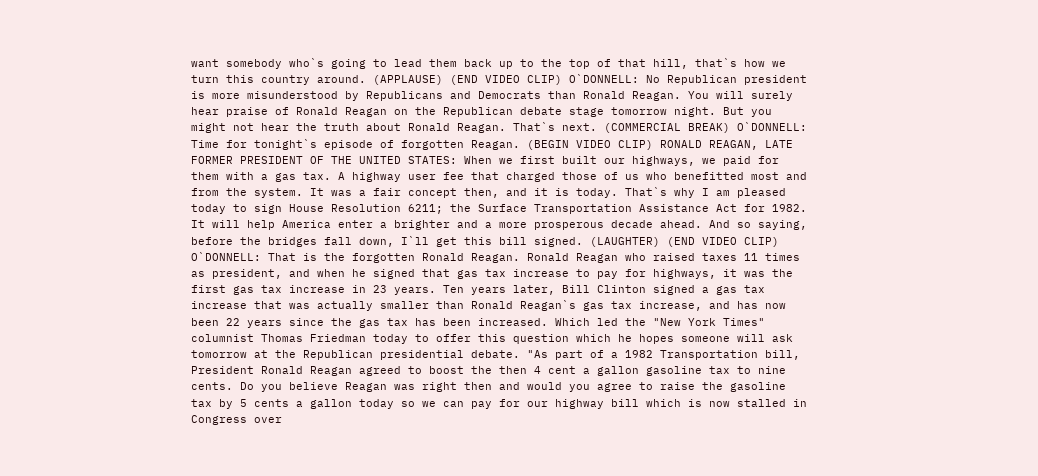want somebody who`s going to lead them back up to the top of that hill, that`s how we turn this country around. (APPLAUSE) (END VIDEO CLIP) O`DONNELL: No Republican president is more misunderstood by Republicans and Democrats than Ronald Reagan. You will surely hear praise of Ronald Reagan on the Republican debate stage tomorrow night. But you might not hear the truth about Ronald Reagan. That`s next. (COMMERCIAL BREAK) O`DONNELL: Time for tonight`s episode of forgotten Reagan. (BEGIN VIDEO CLIP) RONALD REAGAN, LATE FORMER PRESIDENT OF THE UNITED STATES: When we first built our highways, we paid for them with a gas tax. A highway user fee that charged those of us who benefitted most and from the system. It was a fair concept then, and it is today. That`s why I am pleased today to sign House Resolution 6211; the Surface Transportation Assistance Act for 1982. It will help America enter a brighter and a more prosperous decade ahead. And so saying, before the bridges fall down, I`ll get this bill signed. (LAUGHTER) (END VIDEO CLIP) O`DONNELL: That is the forgotten Ronald Reagan. Ronald Reagan who raised taxes 11 times as president, and when he signed that gas tax increase to pay for highways, it was the first gas tax increase in 23 years. Ten years later, Bill Clinton signed a gas tax increase that was actually smaller than Ronald Reagan`s gas tax increase, and has now been 22 years since the gas tax has been increased. Which led the "New York Times" columnist Thomas Friedman today to offer this question which he hopes someone will ask tomorrow at the Republican presidential debate. "As part of a 1982 Transportation bill, President Ronald Reagan agreed to boost the then 4 cent a gallon gasoline tax to nine cents. Do you believe Reagan was right then and would you agree to raise the gasoline tax by 5 cents a gallon today so we can pay for our highway bill which is now stalled in Congress over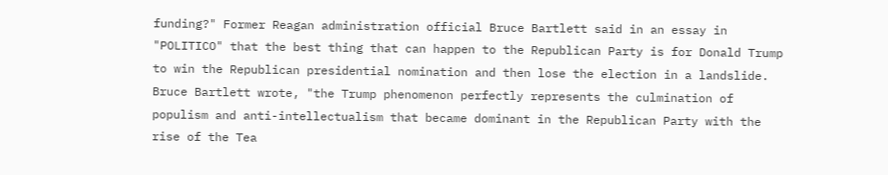funding?" Former Reagan administration official Bruce Bartlett said in an essay in "POLITICO" that the best thing that can happen to the Republican Party is for Donald Trump to win the Republican presidential nomination and then lose the election in a landslide. Bruce Bartlett wrote, "the Trump phenomenon perfectly represents the culmination of populism and anti-intellectualism that became dominant in the Republican Party with the rise of the Tea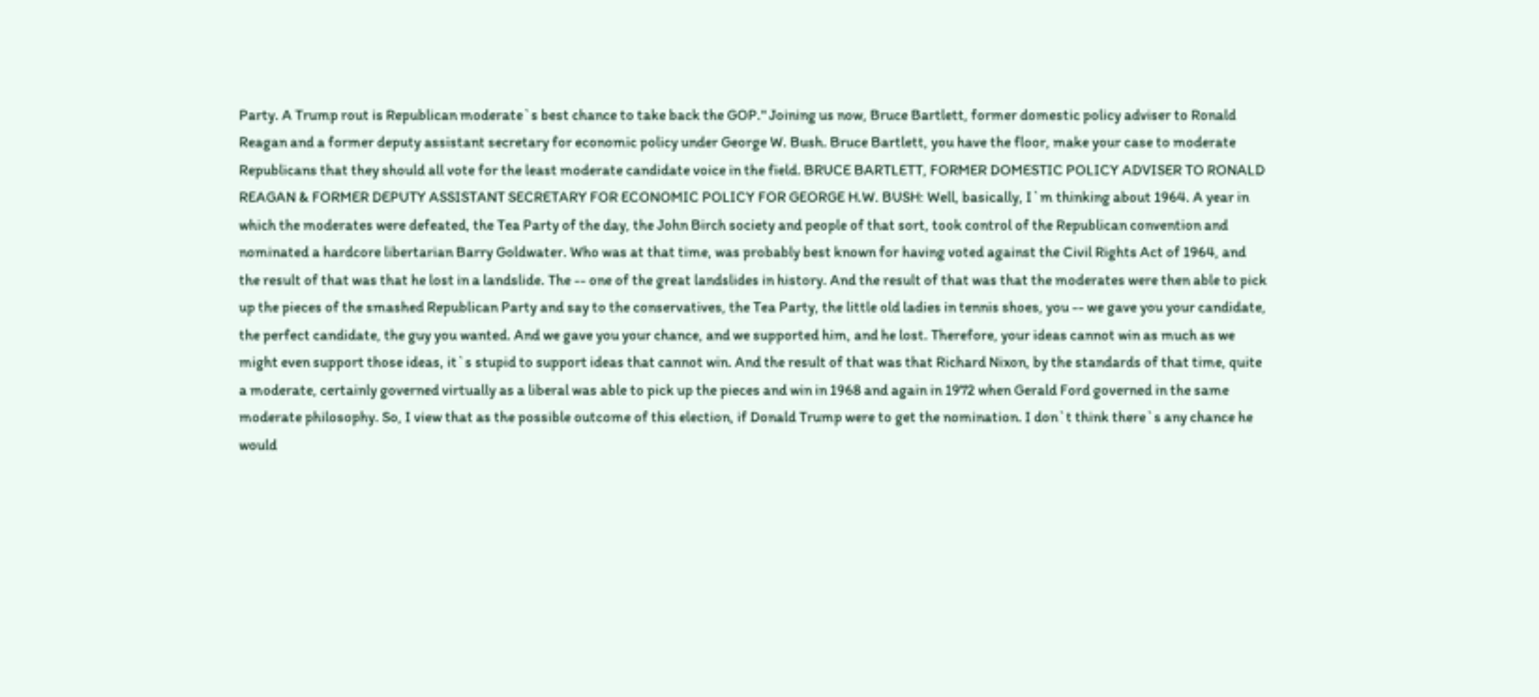Party. A Trump rout is Republican moderate`s best chance to take back the GOP." Joining us now, Bruce Bartlett, former domestic policy adviser to Ronald Reagan and a former deputy assistant secretary for economic policy under George W. Bush. Bruce Bartlett, you have the floor, make your case to moderate Republicans that they should all vote for the least moderate candidate voice in the field. BRUCE BARTLETT, FORMER DOMESTIC POLICY ADVISER TO RONALD REAGAN & FORMER DEPUTY ASSISTANT SECRETARY FOR ECONOMIC POLICY FOR GEORGE H.W. BUSH: Well, basically, I`m thinking about 1964. A year in which the moderates were defeated, the Tea Party of the day, the John Birch society and people of that sort, took control of the Republican convention and nominated a hardcore libertarian Barry Goldwater. Who was at that time, was probably best known for having voted against the Civil Rights Act of 1964, and the result of that was that he lost in a landslide. The -- one of the great landslides in history. And the result of that was that the moderates were then able to pick up the pieces of the smashed Republican Party and say to the conservatives, the Tea Party, the little old ladies in tennis shoes, you -- we gave you your candidate, the perfect candidate, the guy you wanted. And we gave you your chance, and we supported him, and he lost. Therefore, your ideas cannot win as much as we might even support those ideas, it`s stupid to support ideas that cannot win. And the result of that was that Richard Nixon, by the standards of that time, quite a moderate, certainly governed virtually as a liberal was able to pick up the pieces and win in 1968 and again in 1972 when Gerald Ford governed in the same moderate philosophy. So, I view that as the possible outcome of this election, if Donald Trump were to get the nomination. I don`t think there`s any chance he would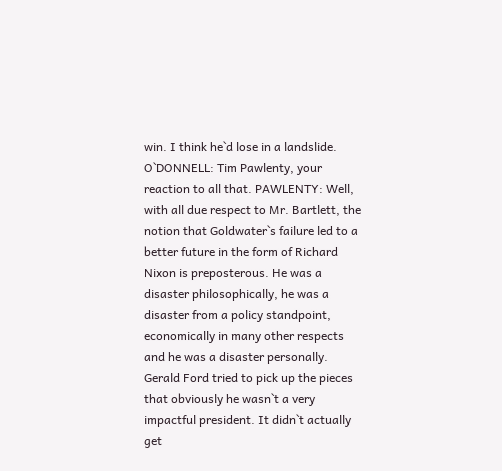win. I think he`d lose in a landslide. O`DONNELL: Tim Pawlenty, your reaction to all that. PAWLENTY: Well, with all due respect to Mr. Bartlett, the notion that Goldwater`s failure led to a better future in the form of Richard Nixon is preposterous. He was a disaster philosophically, he was a disaster from a policy standpoint, economically in many other respects and he was a disaster personally. Gerald Ford tried to pick up the pieces that obviously he wasn`t a very impactful president. It didn`t actually get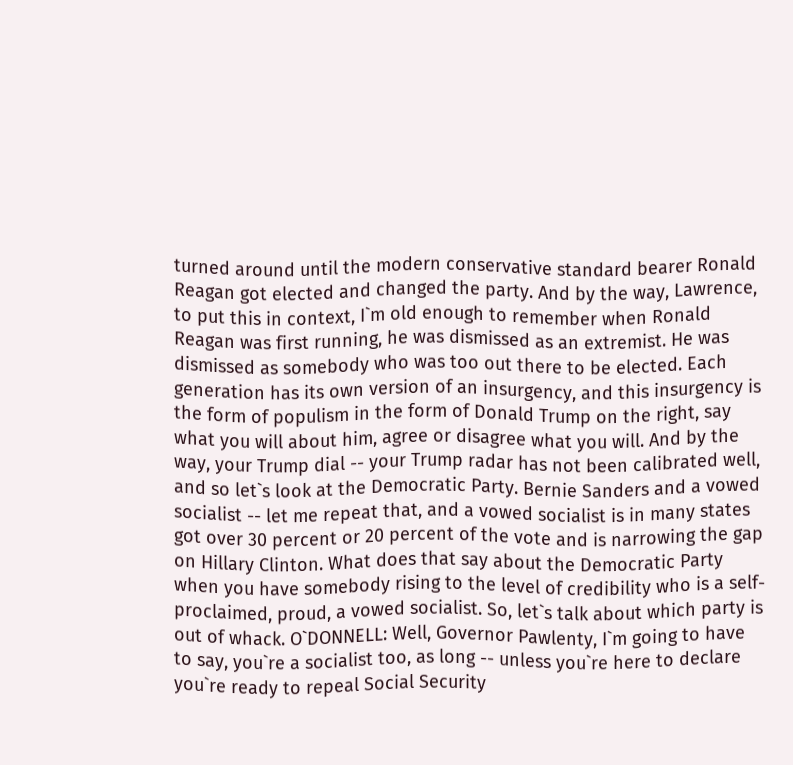turned around until the modern conservative standard bearer Ronald Reagan got elected and changed the party. And by the way, Lawrence, to put this in context, I`m old enough to remember when Ronald Reagan was first running, he was dismissed as an extremist. He was dismissed as somebody who was too out there to be elected. Each generation has its own version of an insurgency, and this insurgency is the form of populism in the form of Donald Trump on the right, say what you will about him, agree or disagree what you will. And by the way, your Trump dial -- your Trump radar has not been calibrated well, and so let`s look at the Democratic Party. Bernie Sanders and a vowed socialist -- let me repeat that, and a vowed socialist is in many states got over 30 percent or 20 percent of the vote and is narrowing the gap on Hillary Clinton. What does that say about the Democratic Party when you have somebody rising to the level of credibility who is a self-proclaimed, proud, a vowed socialist. So, let`s talk about which party is out of whack. O`DONNELL: Well, Governor Pawlenty, I`m going to have to say, you`re a socialist too, as long -- unless you`re here to declare you`re ready to repeal Social Security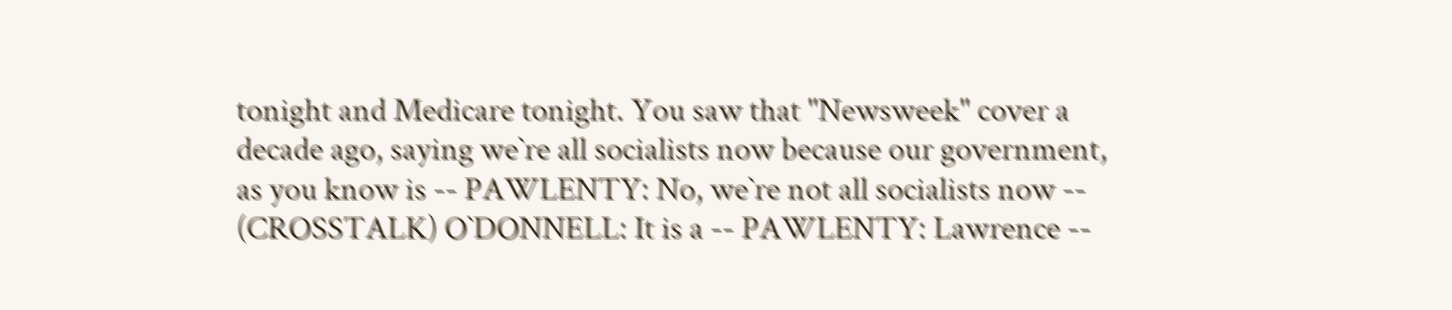tonight and Medicare tonight. You saw that "Newsweek" cover a decade ago, saying we`re all socialists now because our government, as you know is -- PAWLENTY: No, we`re not all socialists now -- (CROSSTALK) O`DONNELL: It is a -- PAWLENTY: Lawrence --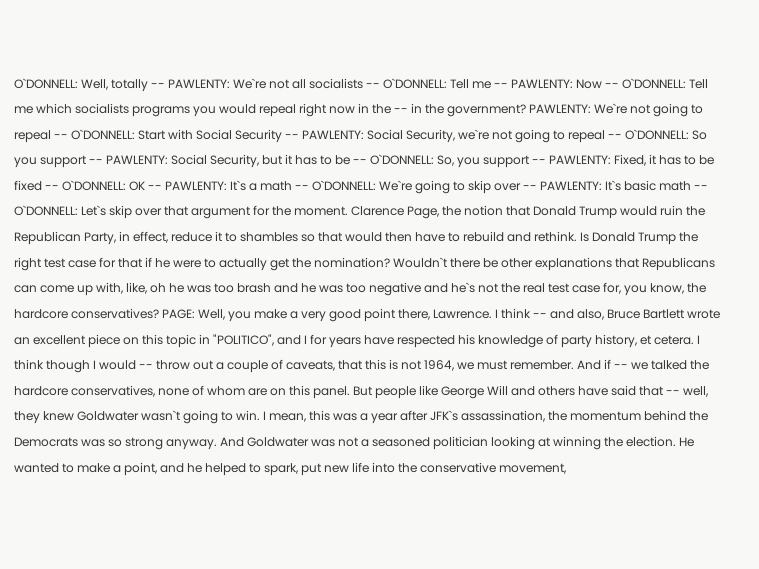O`DONNELL: Well, totally -- PAWLENTY: We`re not all socialists -- O`DONNELL: Tell me -- PAWLENTY: Now -- O`DONNELL: Tell me which socialists programs you would repeal right now in the -- in the government? PAWLENTY: We`re not going to repeal -- O`DONNELL: Start with Social Security -- PAWLENTY: Social Security, we`re not going to repeal -- O`DONNELL: So you support -- PAWLENTY: Social Security, but it has to be -- O`DONNELL: So, you support -- PAWLENTY: Fixed, it has to be fixed -- O`DONNELL: OK -- PAWLENTY: It`s a math -- O`DONNELL: We`re going to skip over -- PAWLENTY: It`s basic math -- O`DONNELL: Let`s skip over that argument for the moment. Clarence Page, the notion that Donald Trump would ruin the Republican Party, in effect, reduce it to shambles so that would then have to rebuild and rethink. Is Donald Trump the right test case for that if he were to actually get the nomination? Wouldn`t there be other explanations that Republicans can come up with, like, oh he was too brash and he was too negative and he`s not the real test case for, you know, the hardcore conservatives? PAGE: Well, you make a very good point there, Lawrence. I think -- and also, Bruce Bartlett wrote an excellent piece on this topic in "POLITICO", and I for years have respected his knowledge of party history, et cetera. I think though I would -- throw out a couple of caveats, that this is not 1964, we must remember. And if -- we talked the hardcore conservatives, none of whom are on this panel. But people like George Will and others have said that -- well, they knew Goldwater wasn`t going to win. I mean, this was a year after JFK`s assassination, the momentum behind the Democrats was so strong anyway. And Goldwater was not a seasoned politician looking at winning the election. He wanted to make a point, and he helped to spark, put new life into the conservative movement,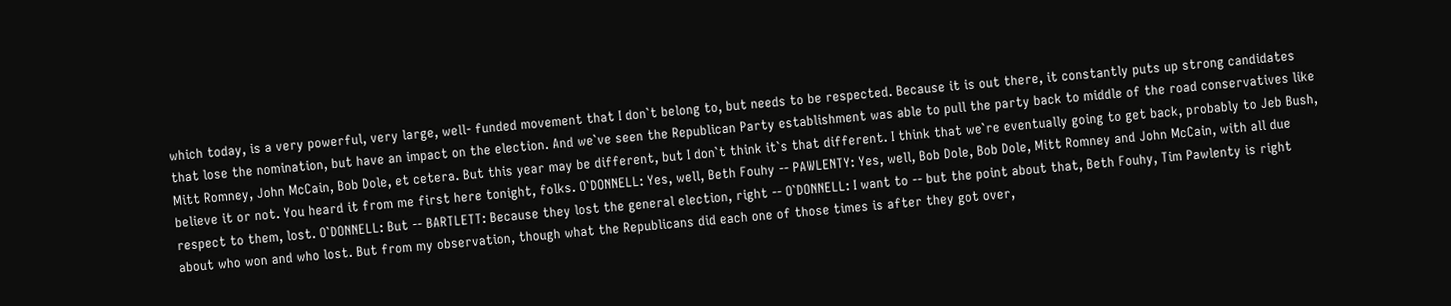which today, is a very powerful, very large, well- funded movement that I don`t belong to, but needs to be respected. Because it is out there, it constantly puts up strong candidates that lose the nomination, but have an impact on the election. And we`ve seen the Republican Party establishment was able to pull the party back to middle of the road conservatives like Mitt Romney, John McCain, Bob Dole, et cetera. But this year may be different, but I don`t think it`s that different. I think that we`re eventually going to get back, probably to Jeb Bush, believe it or not. You heard it from me first here tonight, folks. O`DONNELL: Yes, well, Beth Fouhy -- PAWLENTY: Yes, well, Bob Dole, Bob Dole, Mitt Romney and John McCain, with all due respect to them, lost. O`DONNELL: But -- BARTLETT: Because they lost the general election, right -- O`DONNELL: I want to -- but the point about that, Beth Fouhy, Tim Pawlenty is right about who won and who lost. But from my observation, though what the Republicans did each one of those times is after they got over,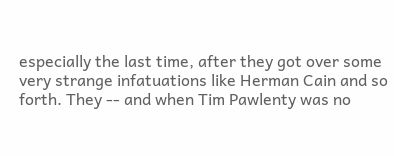especially the last time, after they got over some very strange infatuations like Herman Cain and so forth. They -- and when Tim Pawlenty was no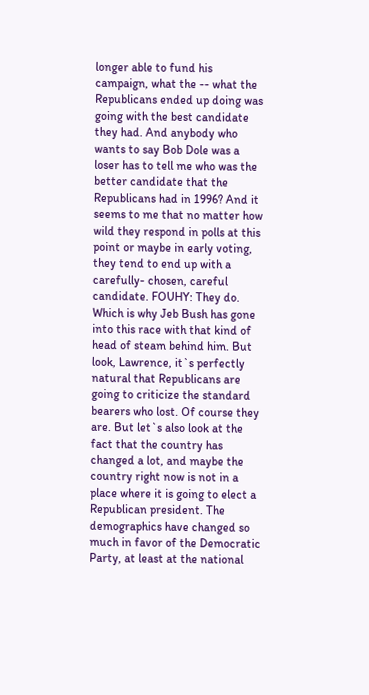longer able to fund his campaign, what the -- what the Republicans ended up doing was going with the best candidate they had. And anybody who wants to say Bob Dole was a loser has to tell me who was the better candidate that the Republicans had in 1996? And it seems to me that no matter how wild they respond in polls at this point or maybe in early voting, they tend to end up with a carefully- chosen, careful candidate. FOUHY: They do. Which is why Jeb Bush has gone into this race with that kind of head of steam behind him. But look, Lawrence, it`s perfectly natural that Republicans are going to criticize the standard bearers who lost. Of course they are. But let`s also look at the fact that the country has changed a lot, and maybe the country right now is not in a place where it is going to elect a Republican president. The demographics have changed so much in favor of the Democratic Party, at least at the national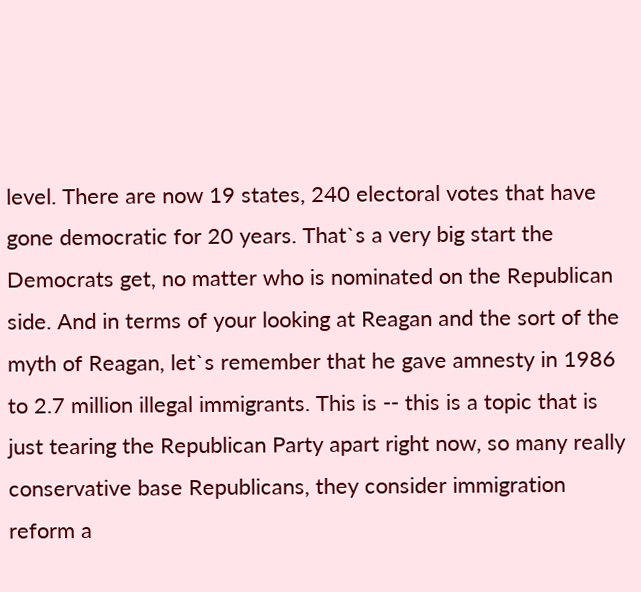level. There are now 19 states, 240 electoral votes that have gone democratic for 20 years. That`s a very big start the Democrats get, no matter who is nominated on the Republican side. And in terms of your looking at Reagan and the sort of the myth of Reagan, let`s remember that he gave amnesty in 1986 to 2.7 million illegal immigrants. This is -- this is a topic that is just tearing the Republican Party apart right now, so many really conservative base Republicans, they consider immigration reform a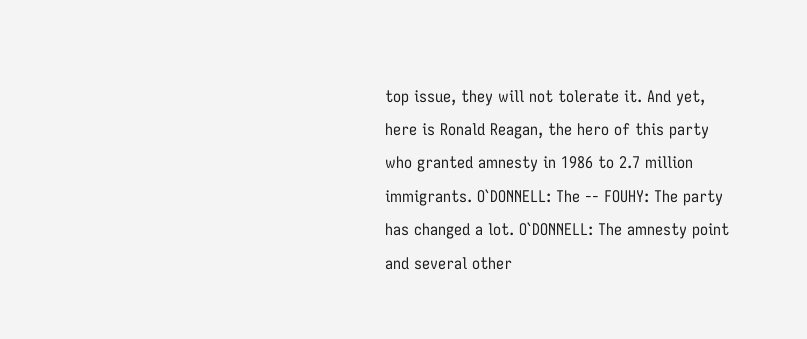top issue, they will not tolerate it. And yet, here is Ronald Reagan, the hero of this party who granted amnesty in 1986 to 2.7 million immigrants. O`DONNELL: The -- FOUHY: The party has changed a lot. O`DONNELL: The amnesty point and several other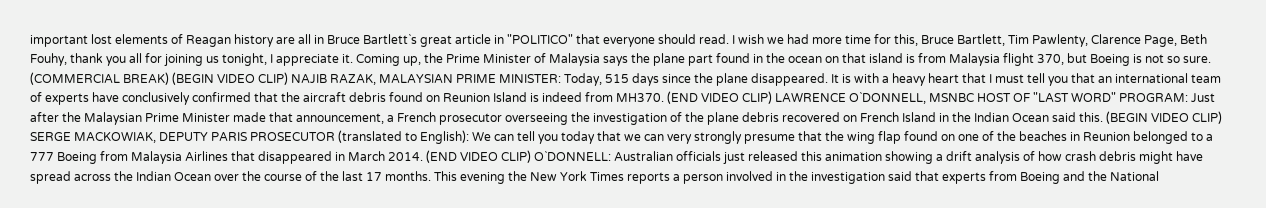important lost elements of Reagan history are all in Bruce Bartlett`s great article in "POLITICO" that everyone should read. I wish we had more time for this, Bruce Bartlett, Tim Pawlenty, Clarence Page, Beth Fouhy, thank you all for joining us tonight, I appreciate it. Coming up, the Prime Minister of Malaysia says the plane part found in the ocean on that island is from Malaysia flight 370, but Boeing is not so sure. (COMMERCIAL BREAK) (BEGIN VIDEO CLIP) NAJIB RAZAK, MALAYSIAN PRIME MINISTER: Today, 515 days since the plane disappeared. It is with a heavy heart that I must tell you that an international team of experts have conclusively confirmed that the aircraft debris found on Reunion Island is indeed from MH370. (END VIDEO CLIP) LAWRENCE O`DONNELL, MSNBC HOST OF "LAST WORD" PROGRAM: Just after the Malaysian Prime Minister made that announcement, a French prosecutor overseeing the investigation of the plane debris recovered on French Island in the Indian Ocean said this. (BEGIN VIDEO CLIP) SERGE MACKOWIAK, DEPUTY PARIS PROSECUTOR (translated to English): We can tell you today that we can very strongly presume that the wing flap found on one of the beaches in Reunion belonged to a 777 Boeing from Malaysia Airlines that disappeared in March 2014. (END VIDEO CLIP) O`DONNELL: Australian officials just released this animation showing a drift analysis of how crash debris might have spread across the Indian Ocean over the course of the last 17 months. This evening the New York Times reports a person involved in the investigation said that experts from Boeing and the National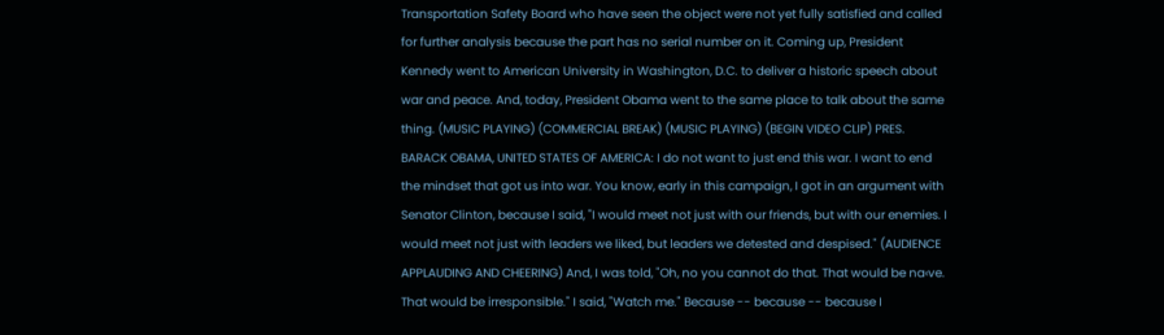Transportation Safety Board who have seen the object were not yet fully satisfied and called for further analysis because the part has no serial number on it. Coming up, President Kennedy went to American University in Washington, D.C. to deliver a historic speech about war and peace. And, today, President Obama went to the same place to talk about the same thing. (MUSIC PLAYING) (COMMERCIAL BREAK) (MUSIC PLAYING) (BEGIN VIDEO CLIP) PRES. BARACK OBAMA, UNITED STATES OF AMERICA: I do not want to just end this war. I want to end the mindset that got us into war. You know, early in this campaign, I got in an argument with Senator Clinton, because I said, "I would meet not just with our friends, but with our enemies. I would meet not just with leaders we liked, but leaders we detested and despised." (AUDIENCE APPLAUDING AND CHEERING) And, I was told, "Oh, no you cannot do that. That would be na‹ve. That would be irresponsible." I said, "Watch me." Because -- because -- because I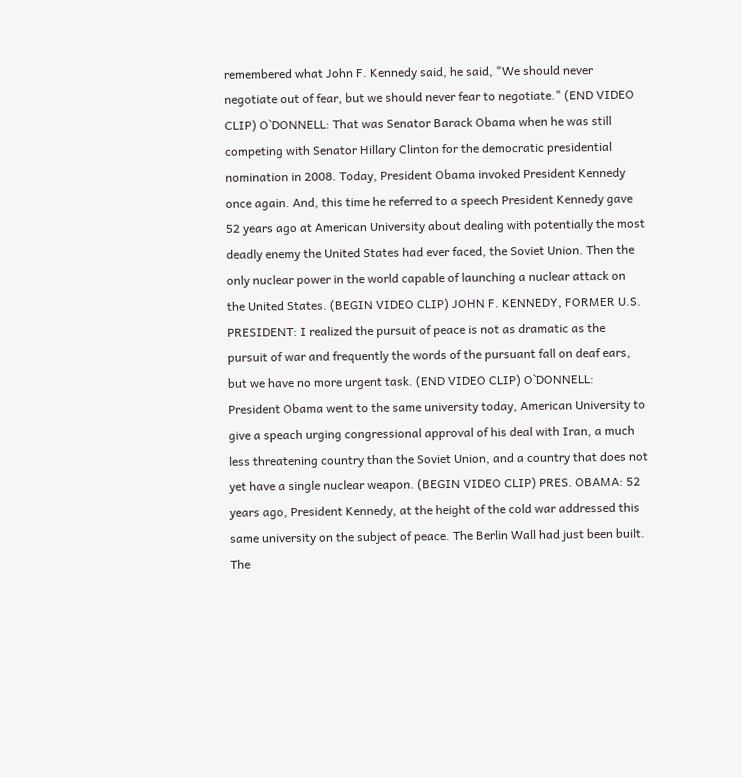remembered what John F. Kennedy said, he said, "We should never negotiate out of fear, but we should never fear to negotiate." (END VIDEO CLIP) O`DONNELL: That was Senator Barack Obama when he was still competing with Senator Hillary Clinton for the democratic presidential nomination in 2008. Today, President Obama invoked President Kennedy once again. And, this time he referred to a speech President Kennedy gave 52 years ago at American University about dealing with potentially the most deadly enemy the United States had ever faced, the Soviet Union. Then the only nuclear power in the world capable of launching a nuclear attack on the United States. (BEGIN VIDEO CLIP) JOHN F. KENNEDY, FORMER U.S. PRESIDENT: I realized the pursuit of peace is not as dramatic as the pursuit of war and frequently the words of the pursuant fall on deaf ears, but we have no more urgent task. (END VIDEO CLIP) O`DONNELL: President Obama went to the same university today, American University to give a speach urging congressional approval of his deal with Iran, a much less threatening country than the Soviet Union, and a country that does not yet have a single nuclear weapon. (BEGIN VIDEO CLIP) PRES. OBAMA: 52 years ago, President Kennedy, at the height of the cold war addressed this same university on the subject of peace. The Berlin Wall had just been built. The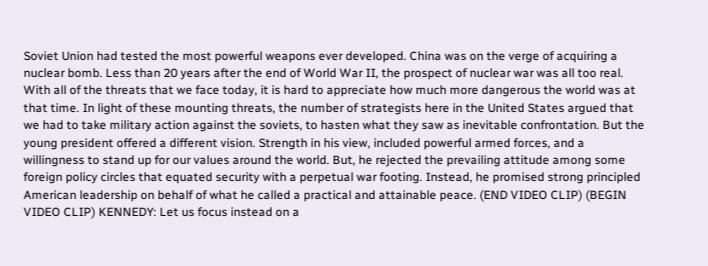Soviet Union had tested the most powerful weapons ever developed. China was on the verge of acquiring a nuclear bomb. Less than 20 years after the end of World War II, the prospect of nuclear war was all too real. With all of the threats that we face today, it is hard to appreciate how much more dangerous the world was at that time. In light of these mounting threats, the number of strategists here in the United States argued that we had to take military action against the soviets, to hasten what they saw as inevitable confrontation. But the young president offered a different vision. Strength in his view, included powerful armed forces, and a willingness to stand up for our values around the world. But, he rejected the prevailing attitude among some foreign policy circles that equated security with a perpetual war footing. Instead, he promised strong principled American leadership on behalf of what he called a practical and attainable peace. (END VIDEO CLIP) (BEGIN VIDEO CLIP) KENNEDY: Let us focus instead on a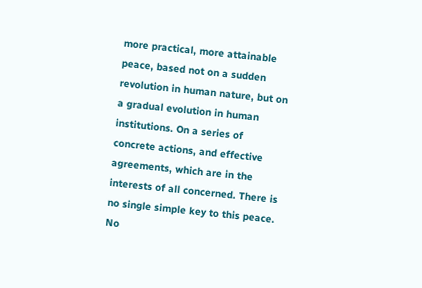more practical, more attainable peace, based not on a sudden revolution in human nature, but on a gradual evolution in human institutions. On a series of concrete actions, and effective agreements, which are in the interests of all concerned. There is no single simple key to this peace. No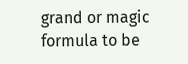grand or magic formula to be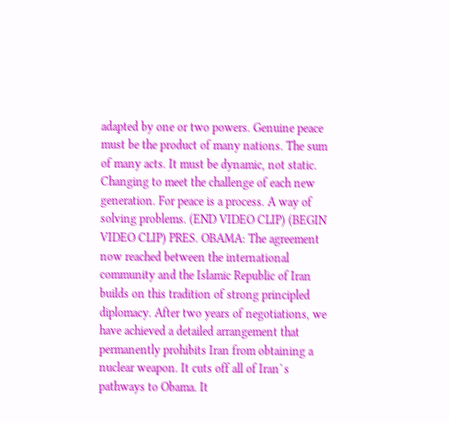adapted by one or two powers. Genuine peace must be the product of many nations. The sum of many acts. It must be dynamic, not static. Changing to meet the challenge of each new generation. For peace is a process. A way of solving problems. (END VIDEO CLIP) (BEGIN VIDEO CLIP) PRES. OBAMA: The agreement now reached between the international community and the Islamic Republic of Iran builds on this tradition of strong principled diplomacy. After two years of negotiations, we have achieved a detailed arrangement that permanently prohibits Iran from obtaining a nuclear weapon. It cuts off all of Iran`s pathways to Obama. It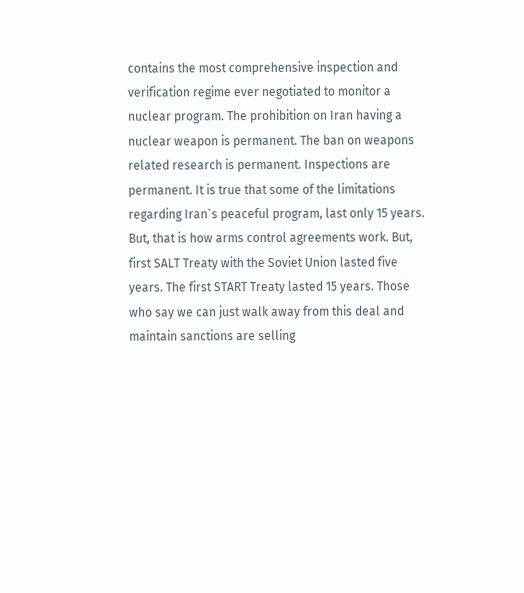contains the most comprehensive inspection and verification regime ever negotiated to monitor a nuclear program. The prohibition on Iran having a nuclear weapon is permanent. The ban on weapons related research is permanent. Inspections are permanent. It is true that some of the limitations regarding Iran`s peaceful program, last only 15 years. But, that is how arms control agreements work. But, first SALT Treaty with the Soviet Union lasted five years. The first START Treaty lasted 15 years. Those who say we can just walk away from this deal and maintain sanctions are selling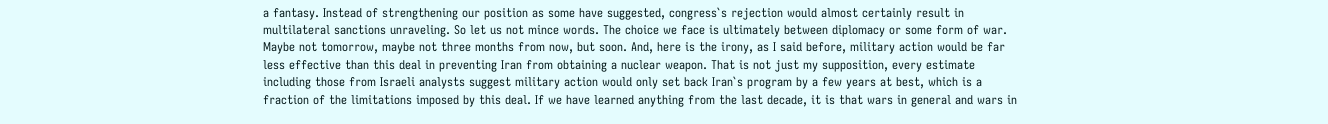a fantasy. Instead of strengthening our position as some have suggested, congress`s rejection would almost certainly result in multilateral sanctions unraveling. So let us not mince words. The choice we face is ultimately between diplomacy or some form of war. Maybe not tomorrow, maybe not three months from now, but soon. And, here is the irony, as I said before, military action would be far less effective than this deal in preventing Iran from obtaining a nuclear weapon. That is not just my supposition, every estimate including those from Israeli analysts suggest military action would only set back Iran`s program by a few years at best, which is a fraction of the limitations imposed by this deal. If we have learned anything from the last decade, it is that wars in general and wars in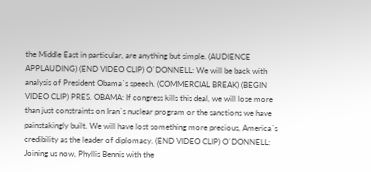the Middle East in particular, are anything but simple. (AUDIENCE APPLAUDING) (END VIDEO CLIP) O`DONNELL: We will be back with analysis of President Obama`s speech. (COMMERCIAL BREAK) (BEGIN VIDEO CLIP) PRES. OBAMA: If congress kills this deal, we will lose more than just constraints on Iran`s nuclear program or the sanctions we have painstakingly built. We will have lost something more precious, America`s credibility as the leader of diplomacy. (END VIDEO CLIP) O`DONNELL: Joining us now, Phyllis Bennis with the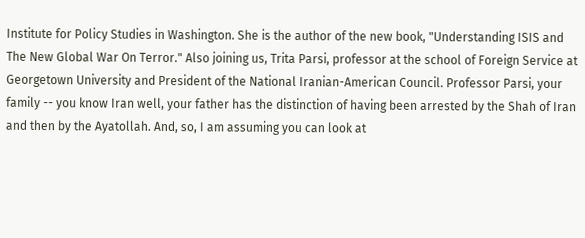Institute for Policy Studies in Washington. She is the author of the new book, "Understanding ISIS and The New Global War On Terror." Also joining us, Trita Parsi, professor at the school of Foreign Service at Georgetown University and President of the National Iranian-American Council. Professor Parsi, your family -- you know Iran well, your father has the distinction of having been arrested by the Shah of Iran and then by the Ayatollah. And, so, I am assuming you can look at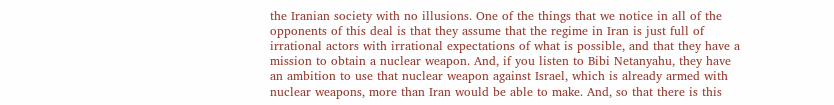the Iranian society with no illusions. One of the things that we notice in all of the opponents of this deal is that they assume that the regime in Iran is just full of irrational actors with irrational expectations of what is possible, and that they have a mission to obtain a nuclear weapon. And, if you listen to Bibi Netanyahu, they have an ambition to use that nuclear weapon against Israel, which is already armed with nuclear weapons, more than Iran would be able to make. And, so that there is this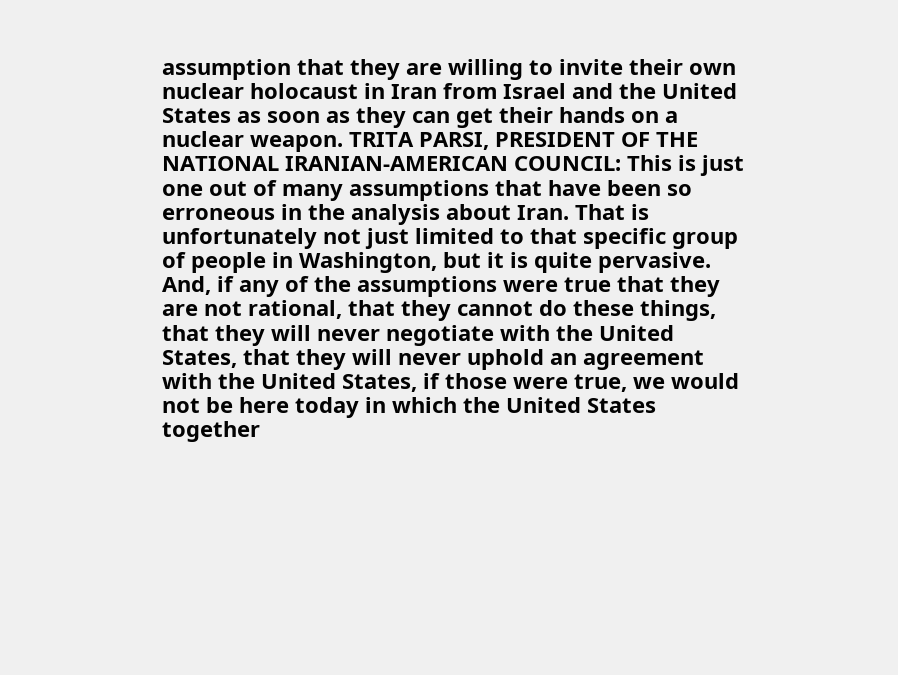assumption that they are willing to invite their own nuclear holocaust in Iran from Israel and the United States as soon as they can get their hands on a nuclear weapon. TRITA PARSI, PRESIDENT OF THE NATIONAL IRANIAN-AMERICAN COUNCIL: This is just one out of many assumptions that have been so erroneous in the analysis about Iran. That is unfortunately not just limited to that specific group of people in Washington, but it is quite pervasive. And, if any of the assumptions were true that they are not rational, that they cannot do these things, that they will never negotiate with the United States, that they will never uphold an agreement with the United States, if those were true, we would not be here today in which the United States together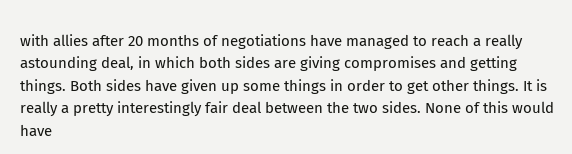with allies after 20 months of negotiations have managed to reach a really astounding deal, in which both sides are giving compromises and getting things. Both sides have given up some things in order to get other things. It is really a pretty interestingly fair deal between the two sides. None of this would have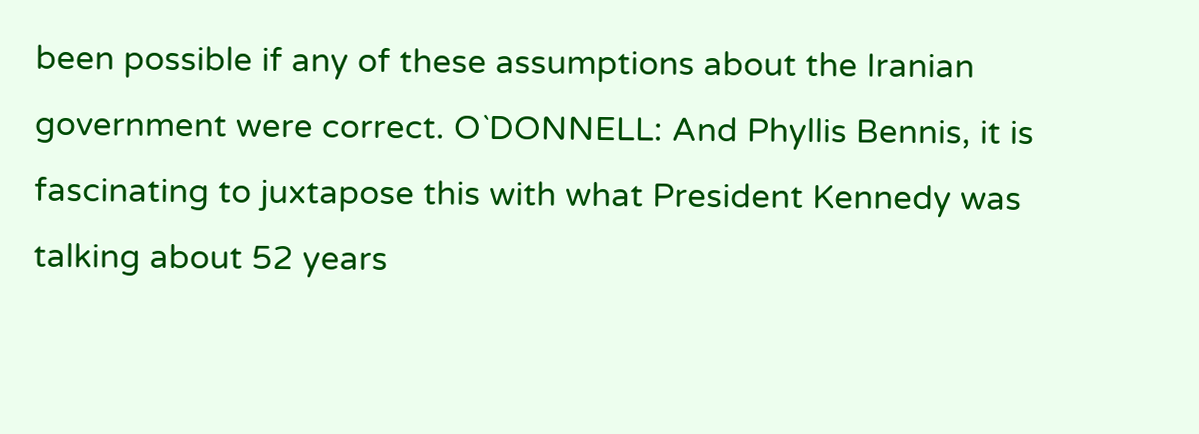been possible if any of these assumptions about the Iranian government were correct. O`DONNELL: And Phyllis Bennis, it is fascinating to juxtapose this with what President Kennedy was talking about 52 years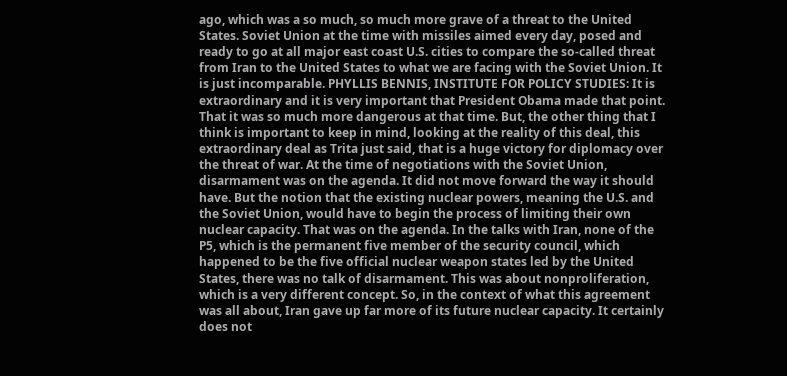ago, which was a so much, so much more grave of a threat to the United States. Soviet Union at the time with missiles aimed every day, posed and ready to go at all major east coast U.S. cities to compare the so-called threat from Iran to the United States to what we are facing with the Soviet Union. It is just incomparable. PHYLLIS BENNIS, INSTITUTE FOR POLICY STUDIES: It is extraordinary and it is very important that President Obama made that point. That it was so much more dangerous at that time. But, the other thing that I think is important to keep in mind, looking at the reality of this deal, this extraordinary deal as Trita just said, that is a huge victory for diplomacy over the threat of war. At the time of negotiations with the Soviet Union, disarmament was on the agenda. It did not move forward the way it should have. But the notion that the existing nuclear powers, meaning the U.S. and the Soviet Union, would have to begin the process of limiting their own nuclear capacity. That was on the agenda. In the talks with Iran, none of the P5, which is the permanent five member of the security council, which happened to be the five official nuclear weapon states led by the United States, there was no talk of disarmament. This was about nonproliferation, which is a very different concept. So, in the context of what this agreement was all about, Iran gave up far more of its future nuclear capacity. It certainly does not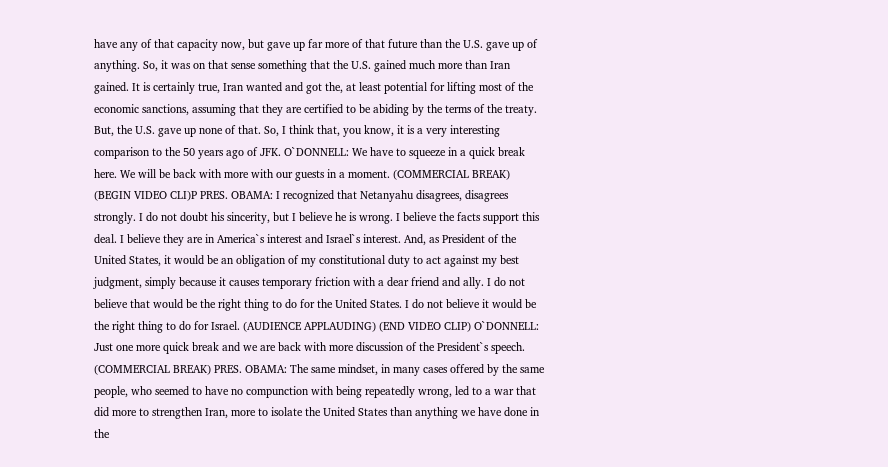have any of that capacity now, but gave up far more of that future than the U.S. gave up of anything. So, it was on that sense something that the U.S. gained much more than Iran gained. It is certainly true, Iran wanted and got the, at least potential for lifting most of the economic sanctions, assuming that they are certified to be abiding by the terms of the treaty. But, the U.S. gave up none of that. So, I think that, you know, it is a very interesting comparison to the 50 years ago of JFK. O`DONNELL: We have to squeeze in a quick break here. We will be back with more with our guests in a moment. (COMMERCIAL BREAK) (BEGIN VIDEO CLI)P PRES. OBAMA: I recognized that Netanyahu disagrees, disagrees strongly. I do not doubt his sincerity, but I believe he is wrong. I believe the facts support this deal. I believe they are in America`s interest and Israel`s interest. And, as President of the United States, it would be an obligation of my constitutional duty to act against my best judgment, simply because it causes temporary friction with a dear friend and ally. I do not believe that would be the right thing to do for the United States. I do not believe it would be the right thing to do for Israel. (AUDIENCE APPLAUDING) (END VIDEO CLIP) O`DONNELL: Just one more quick break and we are back with more discussion of the President`s speech. (COMMERCIAL BREAK) PRES. OBAMA: The same mindset, in many cases offered by the same people, who seemed to have no compunction with being repeatedly wrong, led to a war that did more to strengthen Iran, more to isolate the United States than anything we have done in the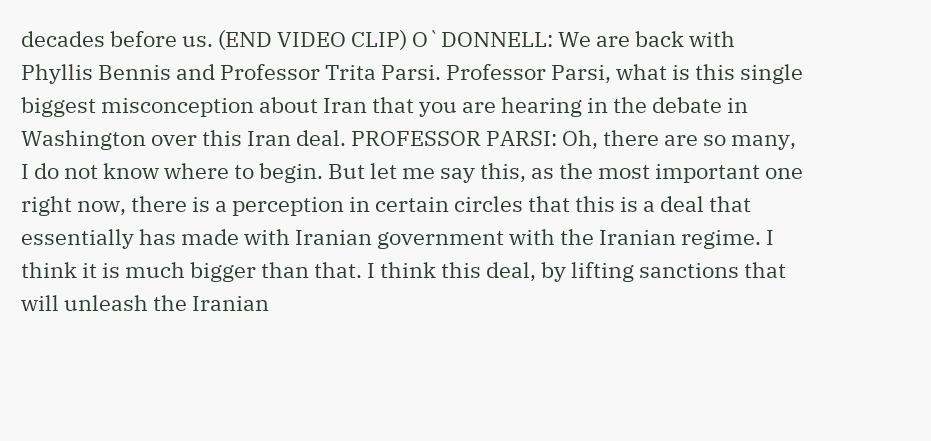decades before us. (END VIDEO CLIP) O`DONNELL: We are back with Phyllis Bennis and Professor Trita Parsi. Professor Parsi, what is this single biggest misconception about Iran that you are hearing in the debate in Washington over this Iran deal. PROFESSOR PARSI: Oh, there are so many, I do not know where to begin. But let me say this, as the most important one right now, there is a perception in certain circles that this is a deal that essentially has made with Iranian government with the Iranian regime. I think it is much bigger than that. I think this deal, by lifting sanctions that will unleash the Iranian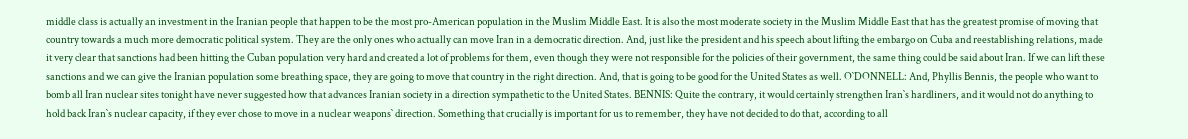middle class is actually an investment in the Iranian people that happen to be the most pro-American population in the Muslim Middle East. It is also the most moderate society in the Muslim Middle East that has the greatest promise of moving that country towards a much more democratic political system. They are the only ones who actually can move Iran in a democratic direction. And, just like the president and his speech about lifting the embargo on Cuba and reestablishing relations, made it very clear that sanctions had been hitting the Cuban population very hard and created a lot of problems for them, even though they were not responsible for the policies of their government, the same thing could be said about Iran. If we can lift these sanctions and we can give the Iranian population some breathing space, they are going to move that country in the right direction. And, that is going to be good for the United States as well. O`DONNELL: And, Phyllis Bennis, the people who want to bomb all Iran nuclear sites tonight have never suggested how that advances Iranian society in a direction sympathetic to the United States. BENNIS: Quite the contrary, it would certainly strengthen Iran`s hardliners, and it would not do anything to hold back Iran`s nuclear capacity, if they ever chose to move in a nuclear weapons` direction. Something that crucially is important for us to remember, they have not decided to do that, according to all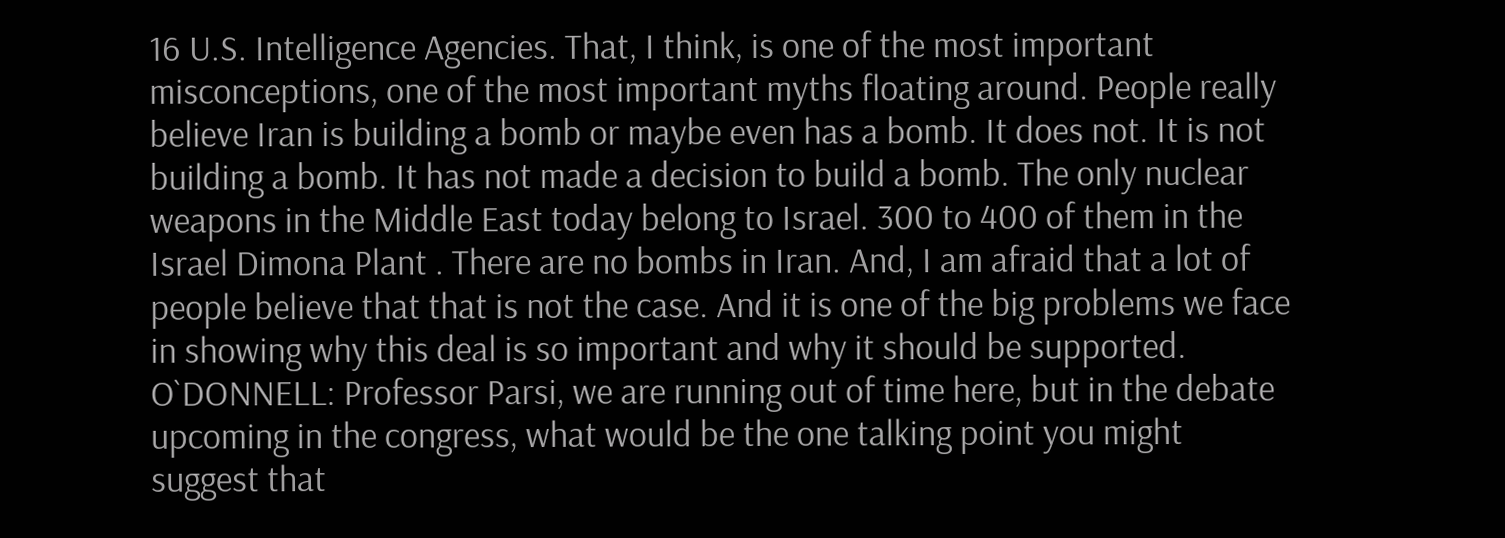16 U.S. Intelligence Agencies. That, I think, is one of the most important misconceptions, one of the most important myths floating around. People really believe Iran is building a bomb or maybe even has a bomb. It does not. It is not building a bomb. It has not made a decision to build a bomb. The only nuclear weapons in the Middle East today belong to Israel. 300 to 400 of them in the Israel Dimona Plant . There are no bombs in Iran. And, I am afraid that a lot of people believe that that is not the case. And it is one of the big problems we face in showing why this deal is so important and why it should be supported. O`DONNELL: Professor Parsi, we are running out of time here, but in the debate upcoming in the congress, what would be the one talking point you might suggest that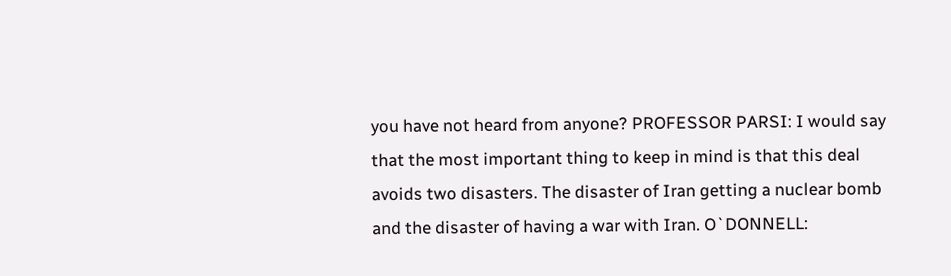you have not heard from anyone? PROFESSOR PARSI: I would say that the most important thing to keep in mind is that this deal avoids two disasters. The disaster of Iran getting a nuclear bomb and the disaster of having a war with Iran. O`DONNELL: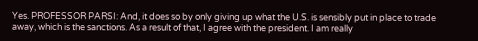Yes. PROFESSOR PARSI: And, it does so by only giving up what the U.S. is sensibly put in place to trade away, which is the sanctions. As a result of that, I agree with the president. I am really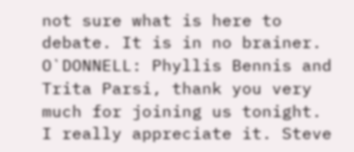not sure what is here to debate. It is in no brainer. O`DONNELL: Phyllis Bennis and Trita Parsi, thank you very much for joining us tonight. I really appreciate it. Steve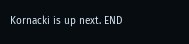Kornacki is up next. END